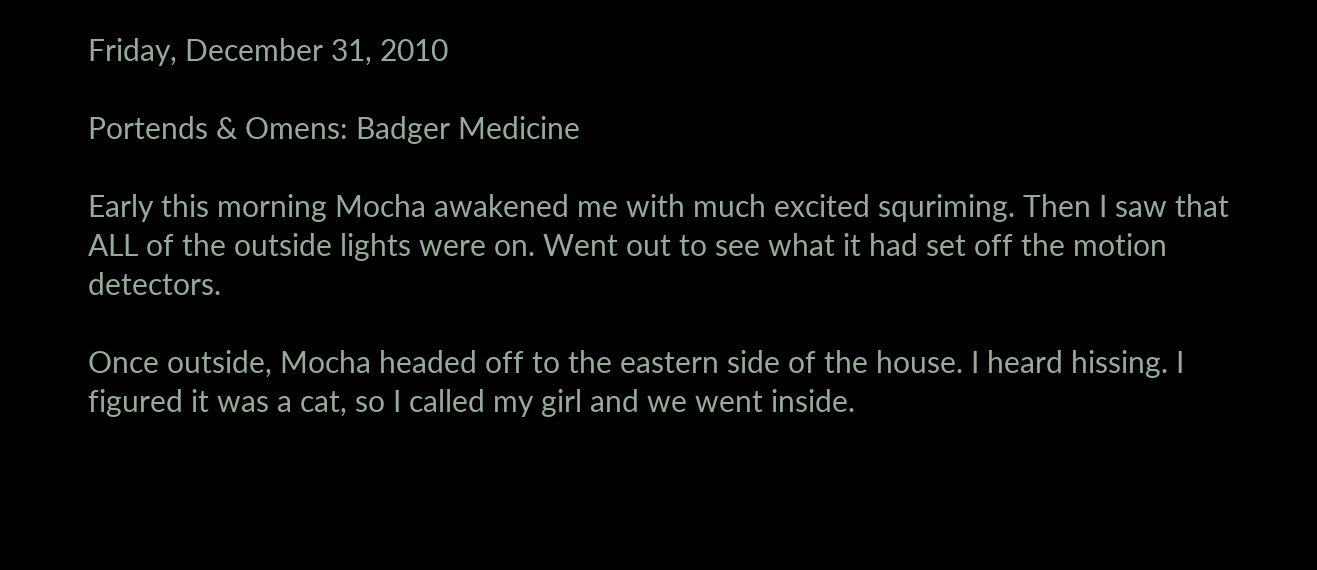Friday, December 31, 2010

Portends & Omens: Badger Medicine

Early this morning Mocha awakened me with much excited squriming. Then I saw that ALL of the outside lights were on. Went out to see what it had set off the motion detectors.

Once outside, Mocha headed off to the eastern side of the house. I heard hissing. I figured it was a cat, so I called my girl and we went inside.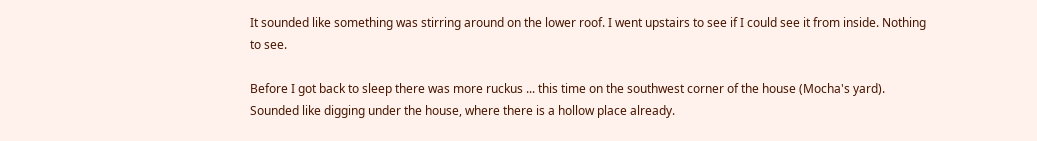It sounded like something was stirring around on the lower roof. I went upstairs to see if I could see it from inside. Nothing to see.

Before I got back to sleep there was more ruckus ... this time on the southwest corner of the house (Mocha's yard). Sounded like digging under the house, where there is a hollow place already.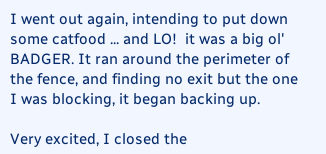I went out again, intending to put down some catfood ... and LO!  it was a big ol' BADGER. It ran around the perimeter of the fence, and finding no exit but the one I was blocking, it began backing up.

Very excited, I closed the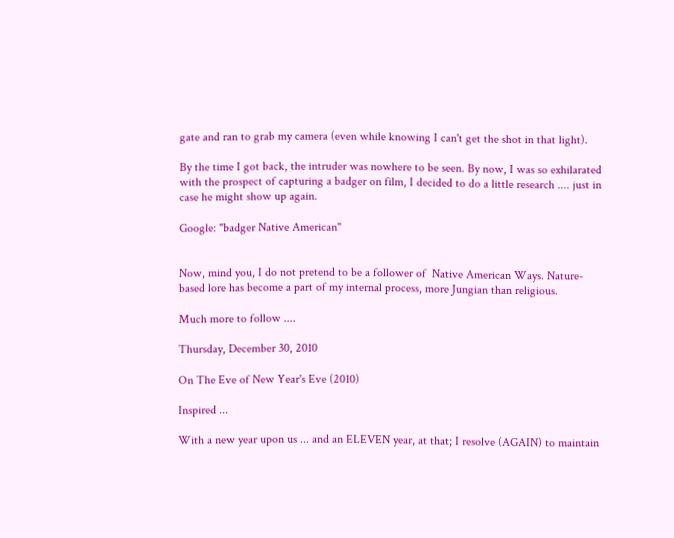gate and ran to grab my camera (even while knowing I can't get the shot in that light).

By the time I got back, the intruder was nowhere to be seen. By now, I was so exhilarated with the prospect of capturing a badger on film, I decided to do a little research .... just in case he might show up again.

Google: "badger Native American"


Now, mind you, I do not pretend to be a follower of  Native American Ways. Nature-based lore has become a part of my internal process, more Jungian than religious.

Much more to follow ....

Thursday, December 30, 2010

On The Eve of New Year's Eve (2010)

Inspired ...

With a new year upon us ... and an ELEVEN year, at that; I resolve (AGAIN) to maintain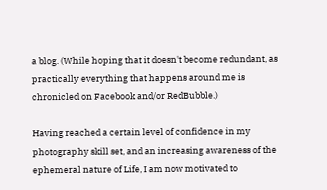a blog. (While hoping that it doesn't become redundant, as practically everything that happens around me is chronicled on Facebook and/or RedBubble.)

Having reached a certain level of confidence in my photography skill set, and an increasing awareness of the ephemeral nature of Life, I am now motivated to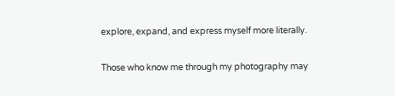explore, expand, and express myself more literally.

Those who know me through my photography may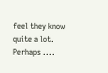feel they know quite a lot. Perhaps ....